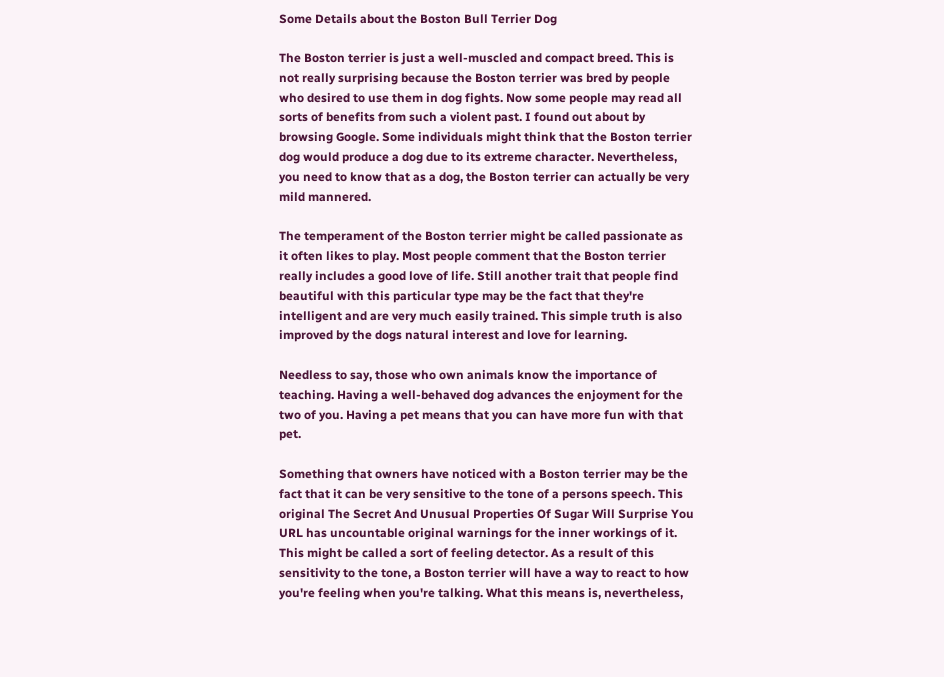Some Details about the Boston Bull Terrier Dog

The Boston terrier is just a well-muscled and compact breed. This is not really surprising because the Boston terrier was bred by people who desired to use them in dog fights. Now some people may read all sorts of benefits from such a violent past. I found out about by browsing Google. Some individuals might think that the Boston terrier dog would produce a dog due to its extreme character. Nevertheless, you need to know that as a dog, the Boston terrier can actually be very mild mannered.

The temperament of the Boston terrier might be called passionate as it often likes to play. Most people comment that the Boston terrier really includes a good love of life. Still another trait that people find beautiful with this particular type may be the fact that they're intelligent and are very much easily trained. This simple truth is also improved by the dogs natural interest and love for learning.

Needless to say, those who own animals know the importance of teaching. Having a well-behaved dog advances the enjoyment for the two of you. Having a pet means that you can have more fun with that pet.

Something that owners have noticed with a Boston terrier may be the fact that it can be very sensitive to the tone of a persons speech. This original The Secret And Unusual Properties Of Sugar Will Surprise You URL has uncountable original warnings for the inner workings of it. This might be called a sort of feeling detector. As a result of this sensitivity to the tone, a Boston terrier will have a way to react to how you're feeling when you're talking. What this means is, nevertheless,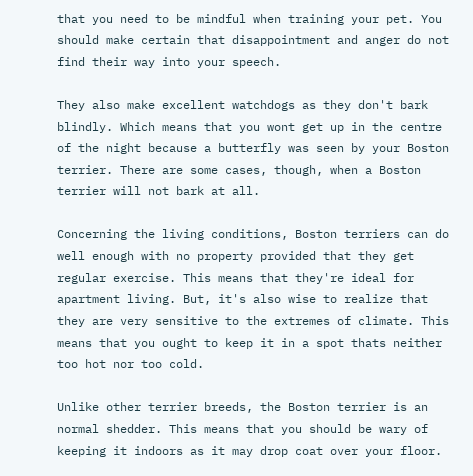that you need to be mindful when training your pet. You should make certain that disappointment and anger do not find their way into your speech.

They also make excellent watchdogs as they don't bark blindly. Which means that you wont get up in the centre of the night because a butterfly was seen by your Boston terrier. There are some cases, though, when a Boston terrier will not bark at all.

Concerning the living conditions, Boston terriers can do well enough with no property provided that they get regular exercise. This means that they're ideal for apartment living. But, it's also wise to realize that they are very sensitive to the extremes of climate. This means that you ought to keep it in a spot thats neither too hot nor too cold.

Unlike other terrier breeds, the Boston terrier is an normal shedder. This means that you should be wary of keeping it indoors as it may drop coat over your floor.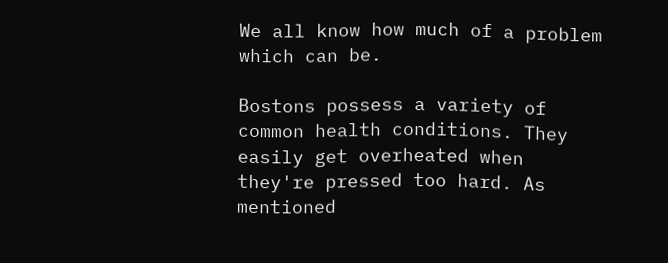We all know how much of a problem which can be.

Bostons possess a variety of common health conditions. They easily get overheated when they're pressed too hard. As mentioned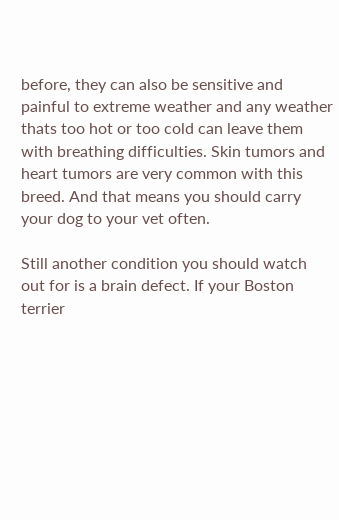before, they can also be sensitive and painful to extreme weather and any weather thats too hot or too cold can leave them with breathing difficulties. Skin tumors and heart tumors are very common with this breed. And that means you should carry your dog to your vet often.

Still another condition you should watch out for is a brain defect. If your Boston terrier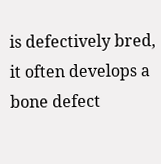is defectively bred, it often develops a bone defect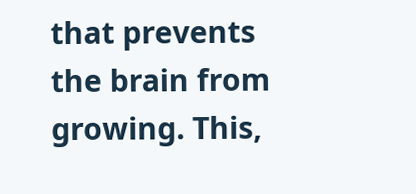that prevents the brain from growing. This,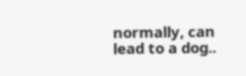normally, can lead to a dog..